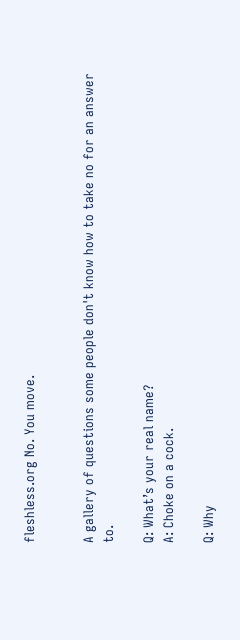fleshless.org No. You move.


A gallery of questions some people don't know how to take no for an answer to.

Q: What’s your real name?
A: Choke on a cock.

Q: Why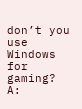don’t you use Windows for gaming?
A: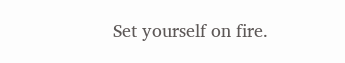Set yourself on fire.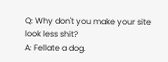Q: Why don't you make your site look less shit?
A: Fellate a dog.